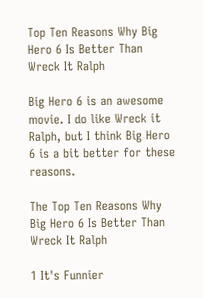Top Ten Reasons Why Big Hero 6 Is Better Than Wreck It Ralph

Big Hero 6 is an awesome movie. I do like Wreck it Ralph, but I think Big Hero 6 is a bit better for these reasons.

The Top Ten Reasons Why Big Hero 6 Is Better Than Wreck It Ralph

1 It's Funnier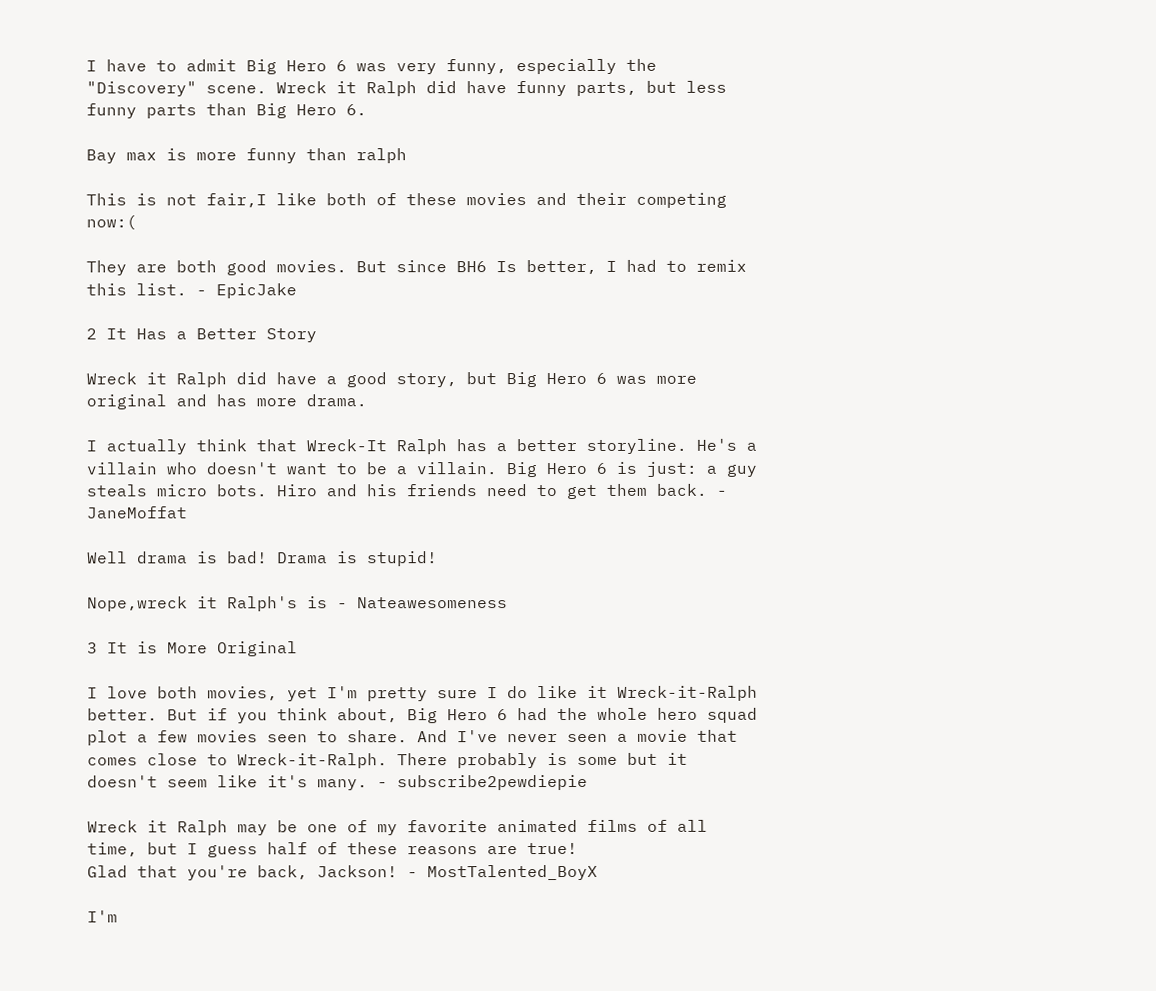I have to admit Big Hero 6 was very funny, especially the "Discovery" scene. Wreck it Ralph did have funny parts, but less funny parts than Big Hero 6.

Bay max is more funny than ralph

This is not fair,I like both of these movies and their competing now:(

They are both good movies. But since BH6 Is better, I had to remix this list. - EpicJake

2 It Has a Better Story

Wreck it Ralph did have a good story, but Big Hero 6 was more original and has more drama.

I actually think that Wreck-It Ralph has a better storyline. He's a villain who doesn't want to be a villain. Big Hero 6 is just: a guy steals micro bots. Hiro and his friends need to get them back. - JaneMoffat

Well drama is bad! Drama is stupid!

Nope,wreck it Ralph's is - Nateawesomeness

3 It is More Original

I love both movies, yet I'm pretty sure I do like it Wreck-it-Ralph better. But if you think about, Big Hero 6 had the whole hero squad plot a few movies seen to share. And I've never seen a movie that comes close to Wreck-it-Ralph. There probably is some but it doesn't seem like it's many. - subscribe2pewdiepie

Wreck it Ralph may be one of my favorite animated films of all time, but I guess half of these reasons are true!
Glad that you're back, Jackson! - MostTalented_BoyX

I'm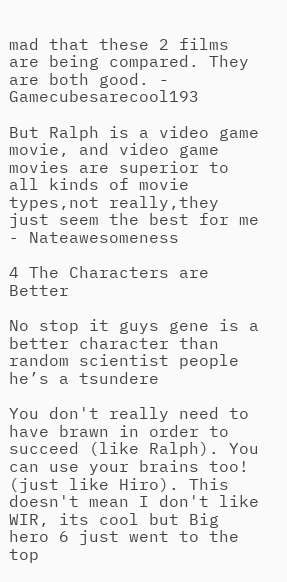mad that these 2 films are being compared. They are both good. - Gamecubesarecool193

But Ralph is a video game movie, and video game movies are superior to all kinds of movie types,not really,they just seem the best for me - Nateawesomeness

4 The Characters are Better

No stop it guys gene is a better character than random scientist people he’s a tsundere

You don't really need to have brawn in order to succeed (like Ralph). You can use your brains too! (just like Hiro). This doesn't mean I don't like WIR, its cool but Big hero 6 just went to the top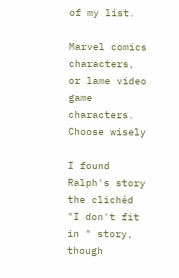of my list.

Marvel comics characters, or lame video game characters. Choose wisely

I found Ralph's story the clichéd "I don't fit in " story, though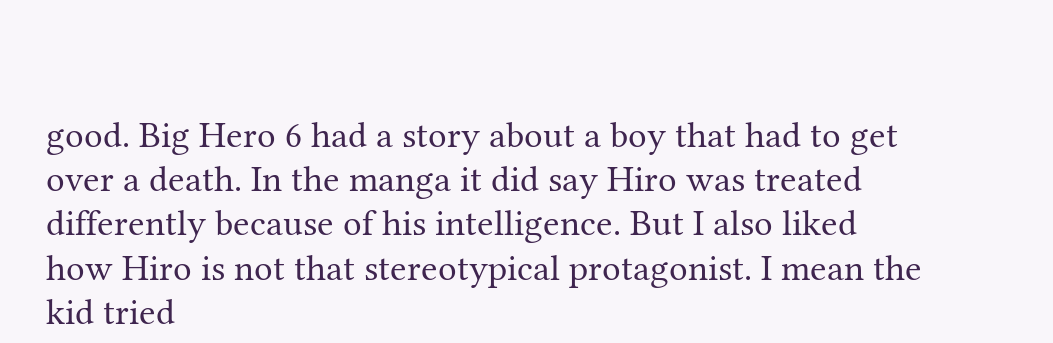good. Big Hero 6 had a story about a boy that had to get over a death. In the manga it did say Hiro was treated differently because of his intelligence. But I also liked how Hiro is not that stereotypical protagonist. I mean the kid tried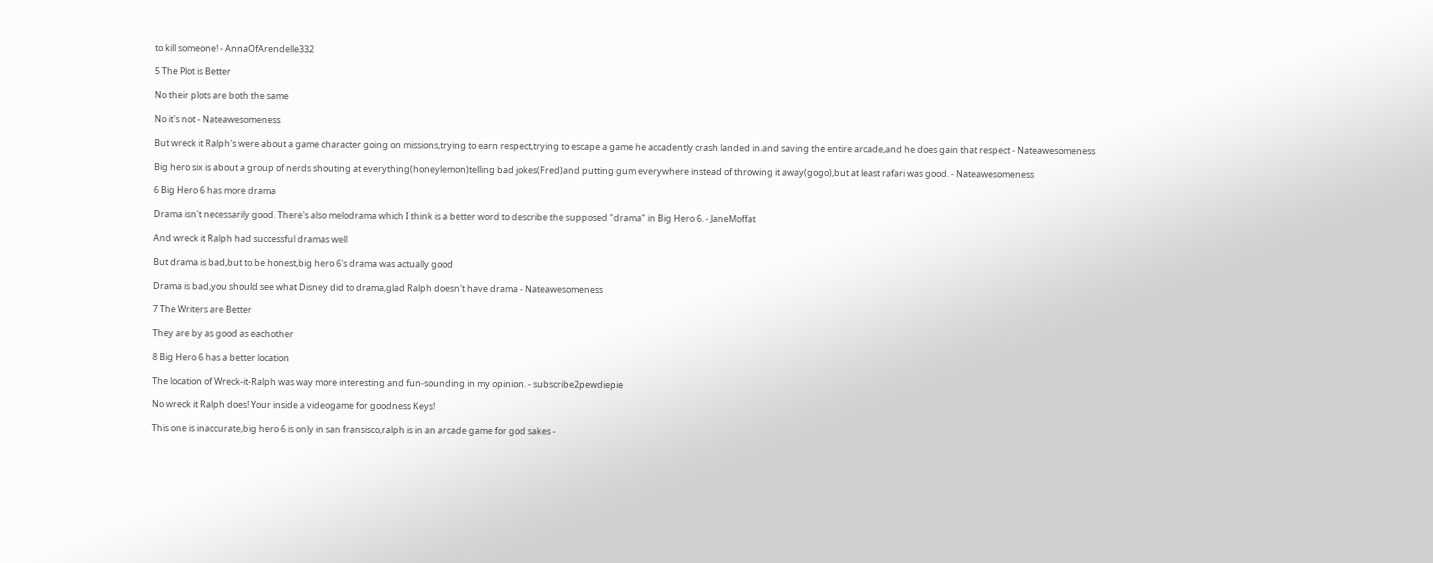to kill someone! - AnnaOfArendelle332

5 The Plot is Better

No their plots are both the same

No it's not - Nateawesomeness

But wreck it Ralph's were about a game character going on missions,trying to earn respect,trying to escape a game he accadently crash landed in.and saving the entire arcade,and he does gain that respect - Nateawesomeness

Big hero six is about a group of nerds shouting at everything(honeylemon)telling bad jokes(Fred)and putting gum everywhere instead of throwing it away(gogo),but at least rafari was good. - Nateawesomeness

6 Big Hero 6 has more drama

Drama isn't necessarily good. There's also melodrama which I think is a better word to describe the supposed "drama" in Big Hero 6. - JaneMoffat

And wreck it Ralph had successful dramas well

But drama is bad,but to be honest,big hero 6's drama was actually good

Drama is bad,you should see what Disney did to drama,glad Ralph doesn't have drama - Nateawesomeness

7 The Writers are Better

They are by as good as eachother

8 Big Hero 6 has a better location

The location of Wreck-it-Ralph was way more interesting and fun-sounding in my opinion. - subscribe2pewdiepie

No wreck it Ralph does! Your inside a videogame for goodness Keys!

This one is inaccurate,big hero 6 is only in san fransisco,ralph is in an arcade game for god sakes -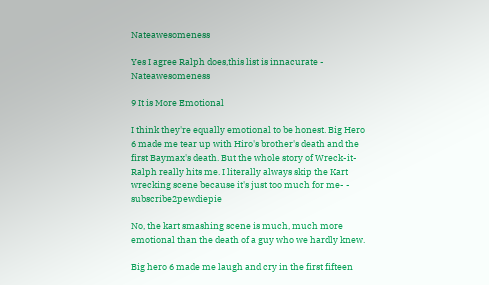Nateawesomeness

Yes I agree Ralph does,this list is innacurate - Nateawesomeness

9 It is More Emotional

I think they're equally emotional to be honest. Big Hero 6 made me tear up with Hiro's brother's death and the first Baymax's death. But the whole story of Wreck-it-Ralph really hits me. I literally always skip the Kart wrecking scene because it's just too much for me- - subscribe2pewdiepie

No, the kart smashing scene is much, much more emotional than the death of a guy who we hardly knew.

Big hero 6 made me laugh and cry in the first fifteen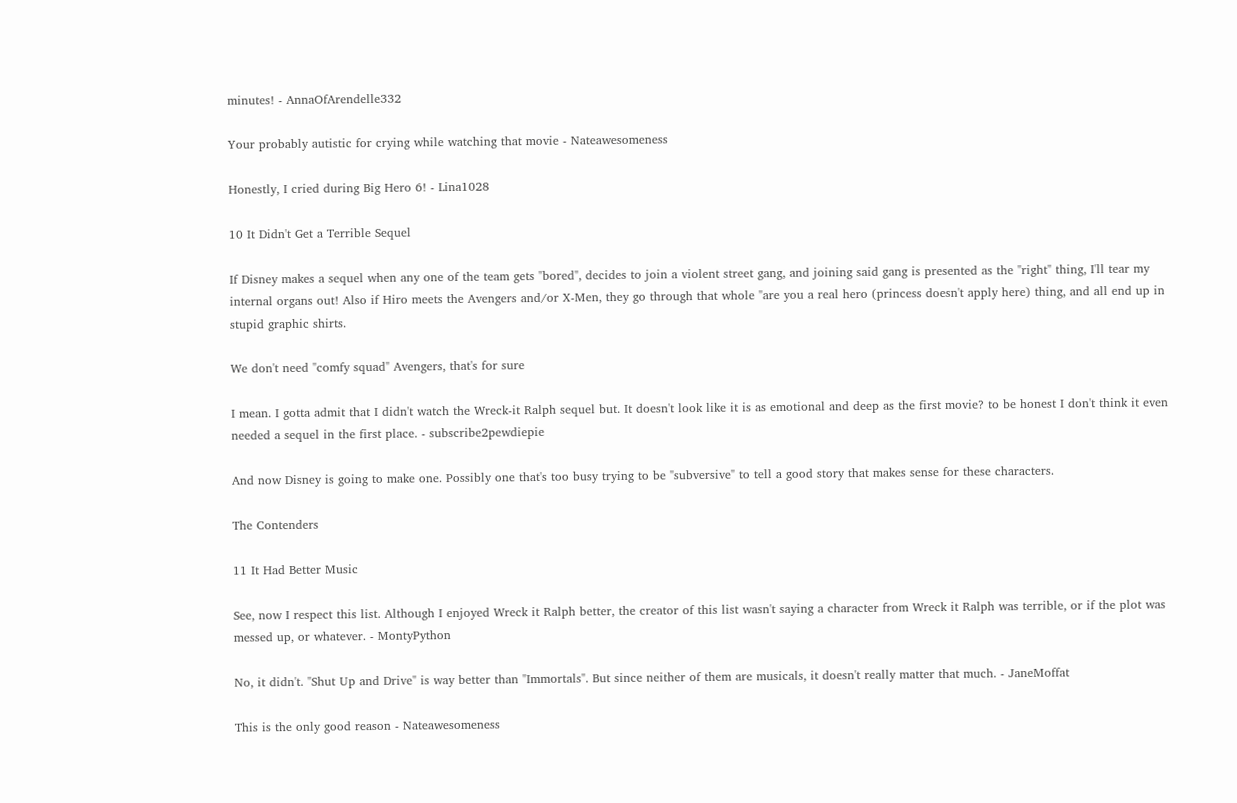minutes! - AnnaOfArendelle332

Your probably autistic for crying while watching that movie - Nateawesomeness

Honestly, I cried during Big Hero 6! - Lina1028

10 It Didn't Get a Terrible Sequel

If Disney makes a sequel when any one of the team gets "bored", decides to join a violent street gang, and joining said gang is presented as the "right" thing, I'll tear my internal organs out! Also if Hiro meets the Avengers and/or X-Men, they go through that whole "are you a real hero (princess doesn't apply here) thing, and all end up in stupid graphic shirts.

We don't need "comfy squad" Avengers, that's for sure

I mean. I gotta admit that I didn't watch the Wreck-it Ralph sequel but. It doesn't look like it is as emotional and deep as the first movie? to be honest I don't think it even needed a sequel in the first place. - subscribe2pewdiepie

And now Disney is going to make one. Possibly one that's too busy trying to be "subversive" to tell a good story that makes sense for these characters.

The Contenders

11 It Had Better Music

See, now I respect this list. Although I enjoyed Wreck it Ralph better, the creator of this list wasn't saying a character from Wreck it Ralph was terrible, or if the plot was messed up, or whatever. - MontyPython

No, it didn't. "Shut Up and Drive" is way better than "Immortals". But since neither of them are musicals, it doesn't really matter that much. - JaneMoffat

This is the only good reason - Nateawesomeness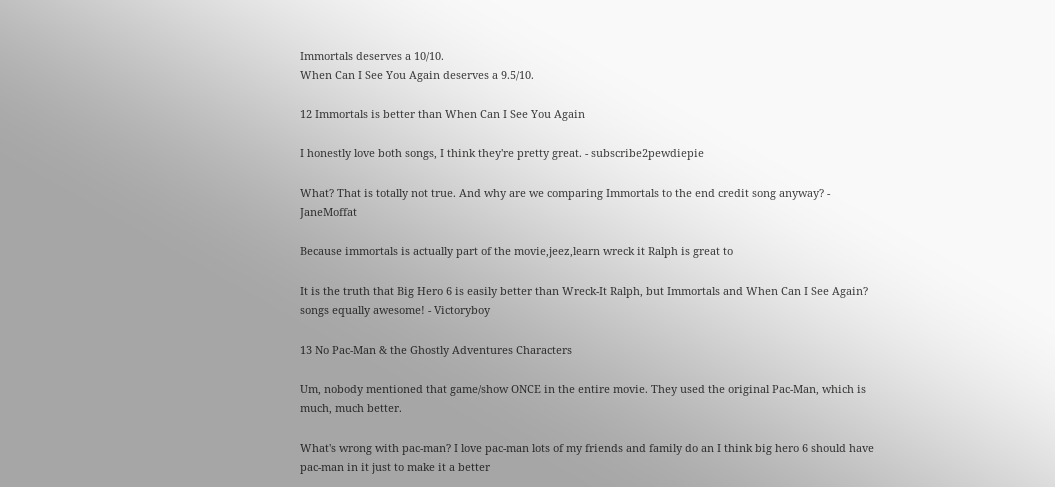Immortals deserves a 10/10.
When Can I See You Again deserves a 9.5/10.

12 Immortals is better than When Can I See You Again

I honestly love both songs, I think they're pretty great. - subscribe2pewdiepie

What? That is totally not true. And why are we comparing Immortals to the end credit song anyway? - JaneMoffat

Because immortals is actually part of the movie,jeez,learn wreck it Ralph is great to

It is the truth that Big Hero 6 is easily better than Wreck-It Ralph, but Immortals and When Can I See Again? songs equally awesome! - Victoryboy

13 No Pac-Man & the Ghostly Adventures Characters

Um, nobody mentioned that game/show ONCE in the entire movie. They used the original Pac-Man, which is much, much better.

What's wrong with pac-man? I love pac-man lots of my friends and family do an I think big hero 6 should have pac-man in it just to make it a better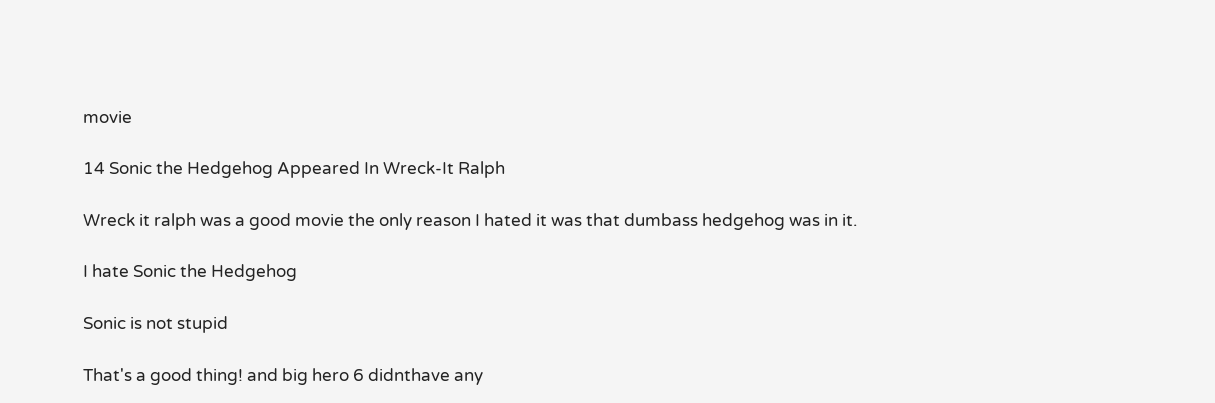movie

14 Sonic the Hedgehog Appeared In Wreck-It Ralph

Wreck it ralph was a good movie the only reason I hated it was that dumbass hedgehog was in it.

I hate Sonic the Hedgehog

Sonic is not stupid

That's a good thing! and big hero 6 didnthave any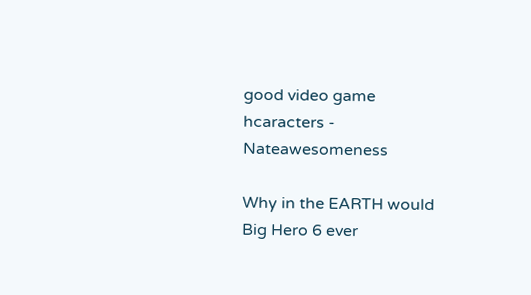good video game hcaracters - Nateawesomeness

Why in the EARTH would Big Hero 6 ever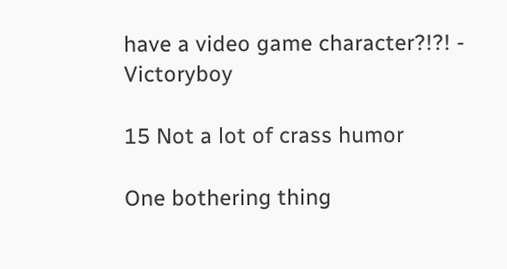have a video game character?!?! - Victoryboy

15 Not a lot of crass humor

One bothering thing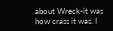about Wreck-it was how crass it was. I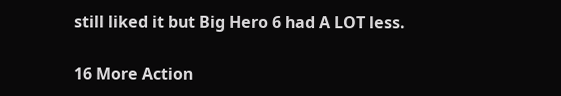still liked it but Big Hero 6 had A LOT less.

16 More Action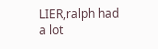LIER,ralph had a lot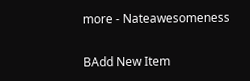more - Nateawesomeness

BAdd New Item